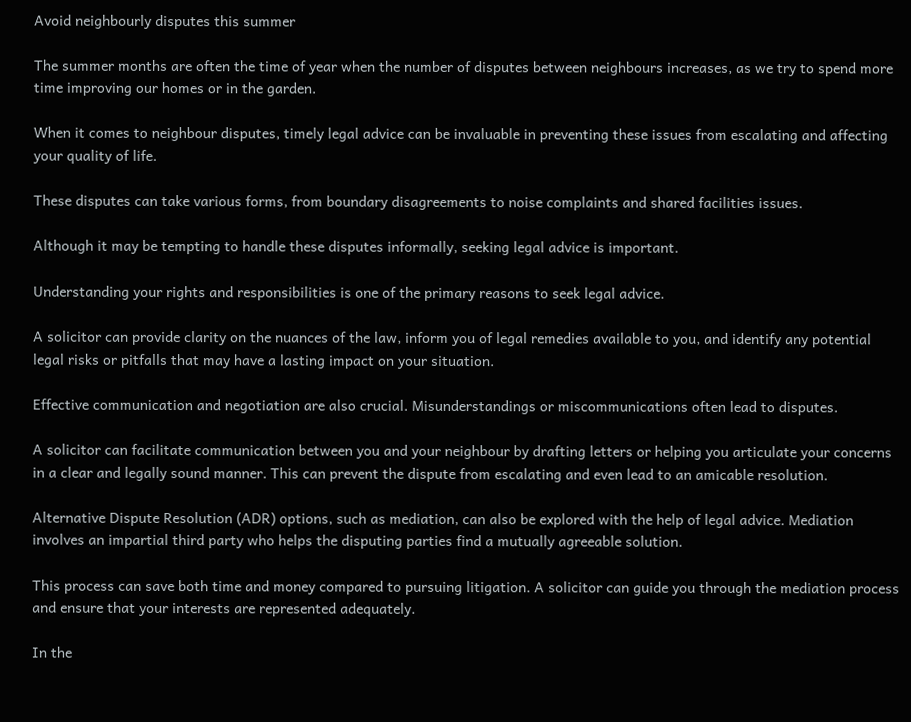Avoid neighbourly disputes this summer

The summer months are often the time of year when the number of disputes between neighbours increases, as we try to spend more time improving our homes or in the garden.

When it comes to neighbour disputes, timely legal advice can be invaluable in preventing these issues from escalating and affecting your quality of life.

These disputes can take various forms, from boundary disagreements to noise complaints and shared facilities issues.

Although it may be tempting to handle these disputes informally, seeking legal advice is important.

Understanding your rights and responsibilities is one of the primary reasons to seek legal advice.

A solicitor can provide clarity on the nuances of the law, inform you of legal remedies available to you, and identify any potential legal risks or pitfalls that may have a lasting impact on your situation.

Effective communication and negotiation are also crucial. Misunderstandings or miscommunications often lead to disputes.

A solicitor can facilitate communication between you and your neighbour by drafting letters or helping you articulate your concerns in a clear and legally sound manner. This can prevent the dispute from escalating and even lead to an amicable resolution.

Alternative Dispute Resolution (ADR) options, such as mediation, can also be explored with the help of legal advice. Mediation involves an impartial third party who helps the disputing parties find a mutually agreeable solution.

This process can save both time and money compared to pursuing litigation. A solicitor can guide you through the mediation process and ensure that your interests are represented adequately.

In the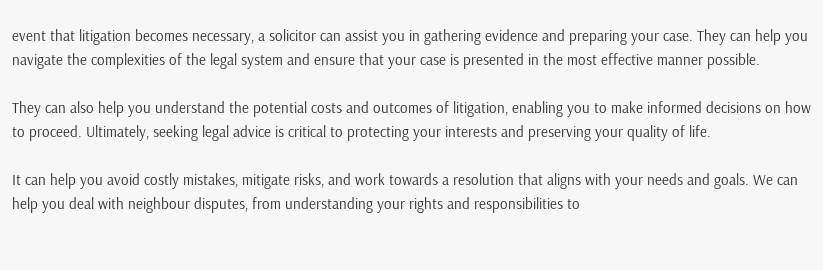event that litigation becomes necessary, a solicitor can assist you in gathering evidence and preparing your case. They can help you navigate the complexities of the legal system and ensure that your case is presented in the most effective manner possible.

They can also help you understand the potential costs and outcomes of litigation, enabling you to make informed decisions on how to proceed. Ultimately, seeking legal advice is critical to protecting your interests and preserving your quality of life.

It can help you avoid costly mistakes, mitigate risks, and work towards a resolution that aligns with your needs and goals. We can help you deal with neighbour disputes, from understanding your rights and responsibilities to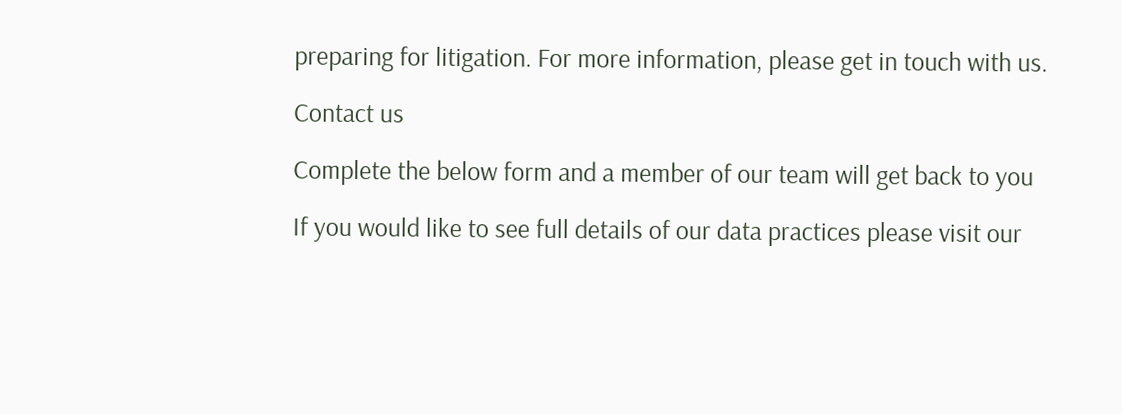preparing for litigation. For more information, please get in touch with us.

Contact us

Complete the below form and a member of our team will get back to you

If you would like to see full details of our data practices please visit our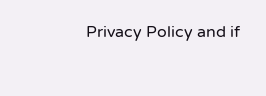Privacy Policy and if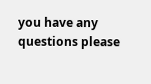you have any questions please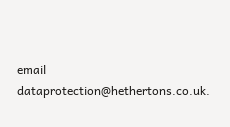email dataprotection@hethertons.co.uk.